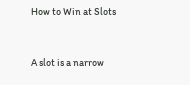How to Win at Slots


A slot is a narrow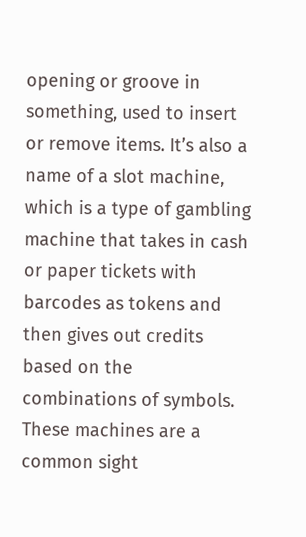opening or groove in something, used to insert or remove items. It’s also a name of a slot machine, which is a type of gambling machine that takes in cash or paper tickets with barcodes as tokens and then gives out credits based on the combinations of symbols. These machines are a common sight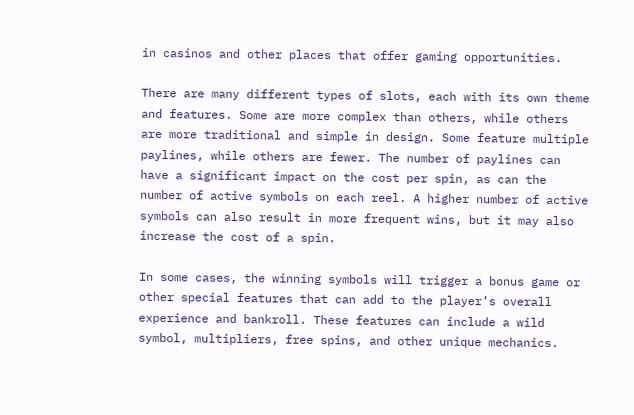in casinos and other places that offer gaming opportunities.

There are many different types of slots, each with its own theme and features. Some are more complex than others, while others are more traditional and simple in design. Some feature multiple paylines, while others are fewer. The number of paylines can have a significant impact on the cost per spin, as can the number of active symbols on each reel. A higher number of active symbols can also result in more frequent wins, but it may also increase the cost of a spin.

In some cases, the winning symbols will trigger a bonus game or other special features that can add to the player’s overall experience and bankroll. These features can include a wild symbol, multipliers, free spins, and other unique mechanics.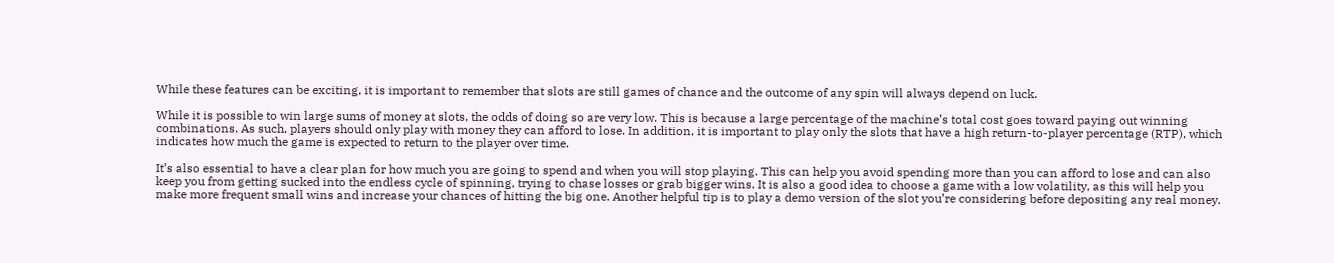While these features can be exciting, it is important to remember that slots are still games of chance and the outcome of any spin will always depend on luck.

While it is possible to win large sums of money at slots, the odds of doing so are very low. This is because a large percentage of the machine’s total cost goes toward paying out winning combinations. As such, players should only play with money they can afford to lose. In addition, it is important to play only the slots that have a high return-to-player percentage (RTP), which indicates how much the game is expected to return to the player over time.

It’s also essential to have a clear plan for how much you are going to spend and when you will stop playing. This can help you avoid spending more than you can afford to lose and can also keep you from getting sucked into the endless cycle of spinning, trying to chase losses or grab bigger wins. It is also a good idea to choose a game with a low volatility, as this will help you make more frequent small wins and increase your chances of hitting the big one. Another helpful tip is to play a demo version of the slot you’re considering before depositing any real money.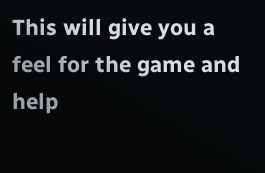This will give you a feel for the game and help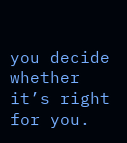you decide whether it’s right for you.